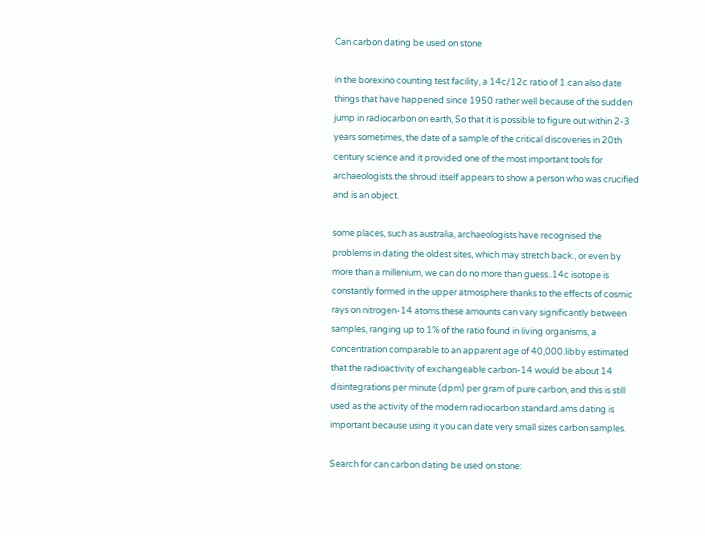Can carbon dating be used on stone

in the borexino counting test facility, a 14c/12c ratio of 1.can also date things that have happened since 1950 rather well because of the sudden jump in radiocarbon on earth, So that it is possible to figure out within 2-3 years sometimes, the date of a sample.of the critical discoveries in 20th century science and it provided one of the most important tools for archaeologists.the shroud itself appears to show a person who was crucified and is an object.

some places, such as australia, archaeologists have recognised the problems in dating the oldest sites, which may stretch back., or even by more than a millenium, we can do no more than guess..14c isotope is constantly formed in the upper atmosphere thanks to the effects of cosmic rays on nitrogen-14 atoms.these amounts can vary significantly between samples, ranging up to 1% of the ratio found in living organisms, a concentration comparable to an apparent age of 40,000.libby estimated that the radioactivity of exchangeable carbon-14 would be about 14 disintegrations per minute (dpm) per gram of pure carbon, and this is still used as the activity of the modern radiocarbon standard.ams dating is important because using it you can date very small sizes carbon samples.

Search for can carbon dating be used on stone: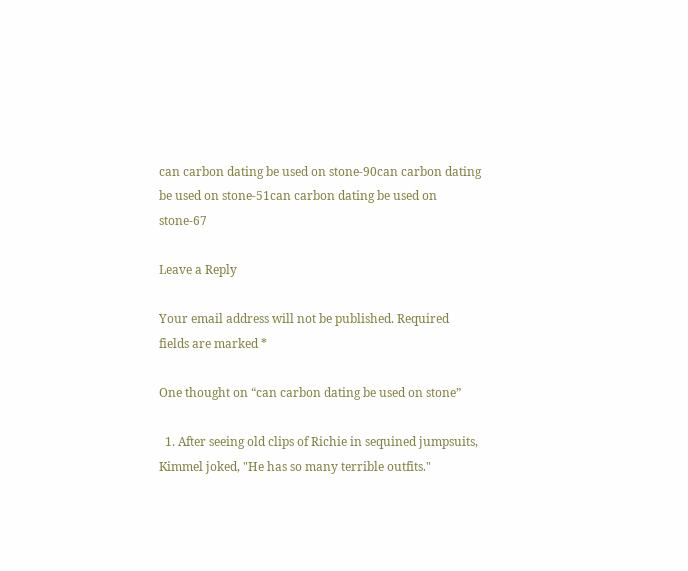can carbon dating be used on stone-90can carbon dating be used on stone-51can carbon dating be used on stone-67

Leave a Reply

Your email address will not be published. Required fields are marked *

One thought on “can carbon dating be used on stone”

  1. After seeing old clips of Richie in sequined jumpsuits, Kimmel joked, "He has so many terrible outfits."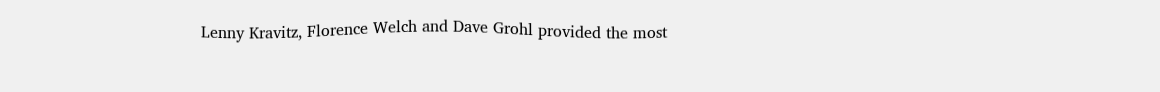Lenny Kravitz, Florence Welch and Dave Grohl provided the most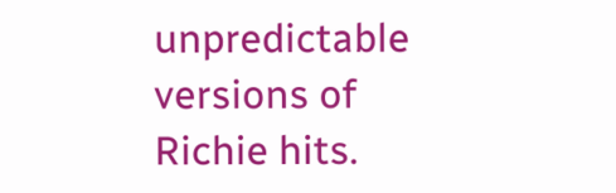unpredictable versions of Richie hits.